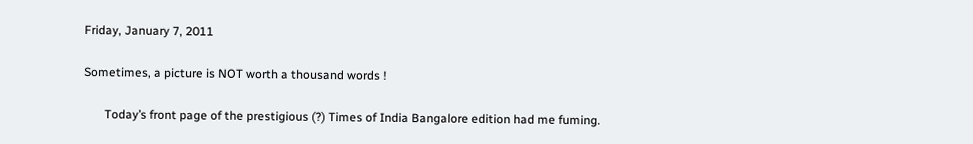Friday, January 7, 2011

Sometimes, a picture is NOT worth a thousand words !

       Today’s front page of the prestigious (?) Times of India Bangalore edition had me fuming.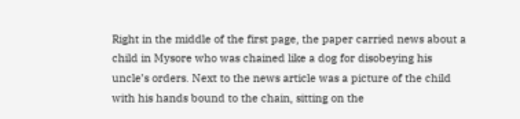Right in the middle of the first page, the paper carried news about a child in Mysore who was chained like a dog for disobeying his uncle’s orders. Next to the news article was a picture of the child with his hands bound to the chain, sitting on the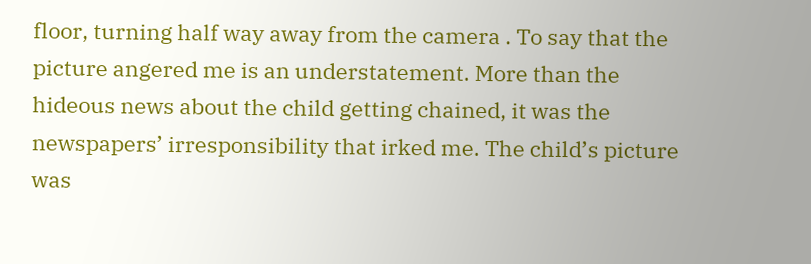floor, turning half way away from the camera . To say that the picture angered me is an understatement. More than the hideous news about the child getting chained, it was the newspapers’ irresponsibility that irked me. The child’s picture was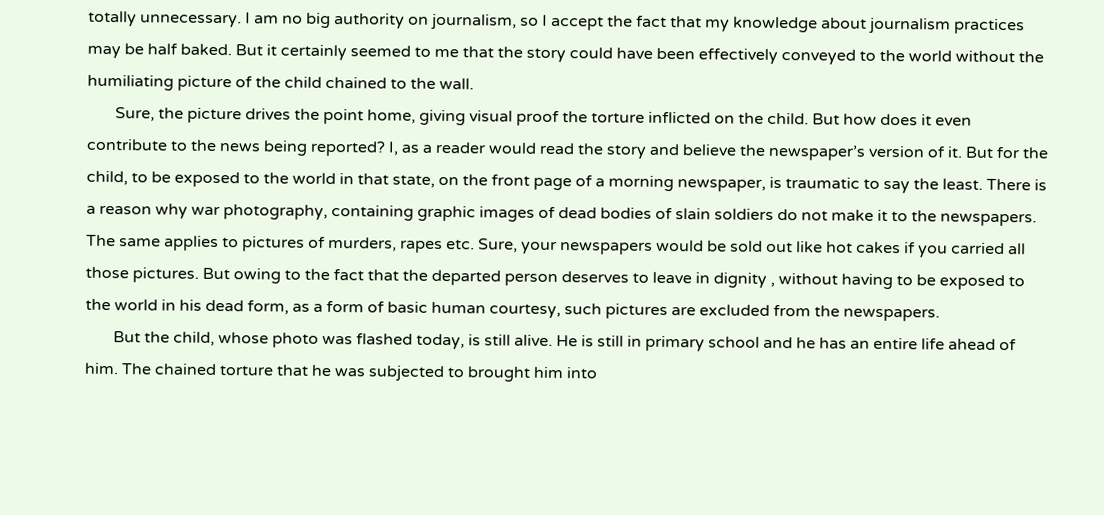totally unnecessary. I am no big authority on journalism, so I accept the fact that my knowledge about journalism practices may be half baked. But it certainly seemed to me that the story could have been effectively conveyed to the world without the humiliating picture of the child chained to the wall.
       Sure, the picture drives the point home, giving visual proof the torture inflicted on the child. But how does it even contribute to the news being reported? I, as a reader would read the story and believe the newspaper’s version of it. But for the child, to be exposed to the world in that state, on the front page of a morning newspaper, is traumatic to say the least. There is a reason why war photography, containing graphic images of dead bodies of slain soldiers do not make it to the newspapers. The same applies to pictures of murders, rapes etc. Sure, your newspapers would be sold out like hot cakes if you carried all those pictures. But owing to the fact that the departed person deserves to leave in dignity , without having to be exposed to the world in his dead form, as a form of basic human courtesy, such pictures are excluded from the newspapers.
       But the child, whose photo was flashed today, is still alive. He is still in primary school and he has an entire life ahead of him. The chained torture that he was subjected to brought him into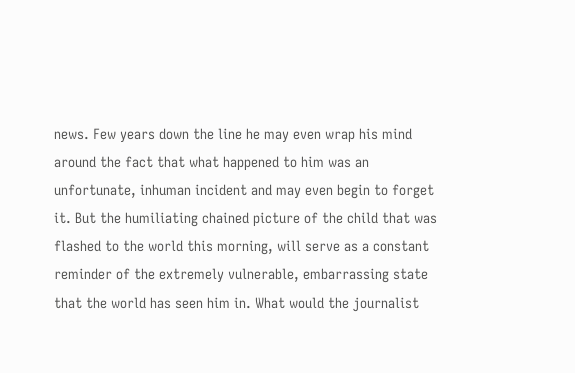news. Few years down the line he may even wrap his mind around the fact that what happened to him was an unfortunate, inhuman incident and may even begin to forget it. But the humiliating chained picture of the child that was flashed to the world this morning, will serve as a constant reminder of the extremely vulnerable, embarrassing state that the world has seen him in. What would the journalist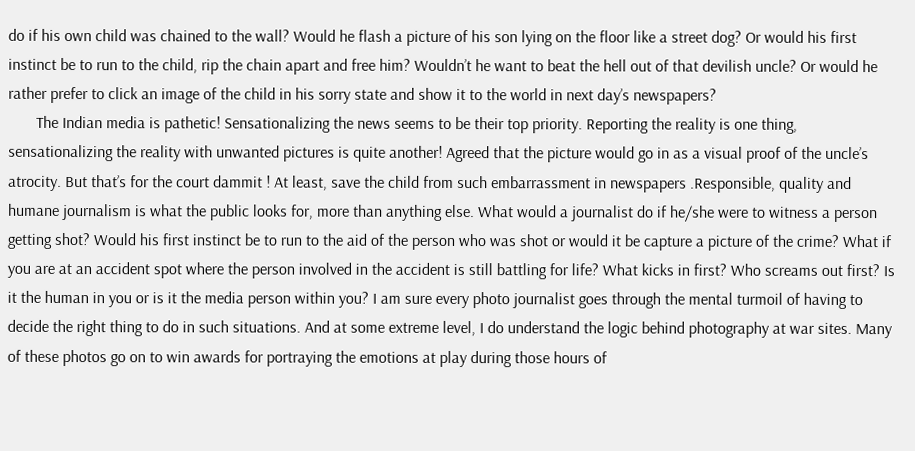do if his own child was chained to the wall? Would he flash a picture of his son lying on the floor like a street dog? Or would his first instinct be to run to the child, rip the chain apart and free him? Wouldn’t he want to beat the hell out of that devilish uncle? Or would he rather prefer to click an image of the child in his sorry state and show it to the world in next day’s newspapers?
       The Indian media is pathetic! Sensationalizing the news seems to be their top priority. Reporting the reality is one thing, sensationalizing the reality with unwanted pictures is quite another! Agreed that the picture would go in as a visual proof of the uncle’s atrocity. But that’s for the court dammit ! At least, save the child from such embarrassment in newspapers .Responsible, quality and humane journalism is what the public looks for, more than anything else. What would a journalist do if he/she were to witness a person getting shot? Would his first instinct be to run to the aid of the person who was shot or would it be capture a picture of the crime? What if you are at an accident spot where the person involved in the accident is still battling for life? What kicks in first? Who screams out first? Is it the human in you or is it the media person within you? I am sure every photo journalist goes through the mental turmoil of having to decide the right thing to do in such situations. And at some extreme level, I do understand the logic behind photography at war sites. Many of these photos go on to win awards for portraying the emotions at play during those hours of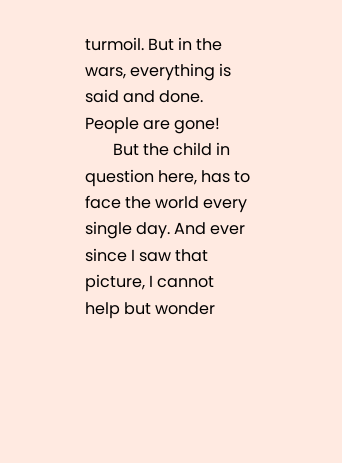turmoil. But in the wars, everything is said and done. People are gone!
       But the child in question here, has to face the world every single day. And ever since I saw that picture, I cannot help but wonder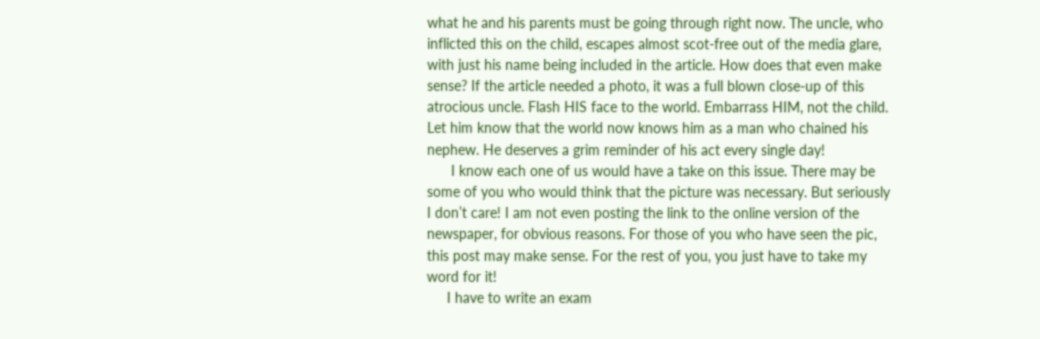what he and his parents must be going through right now. The uncle, who inflicted this on the child, escapes almost scot-free out of the media glare, with just his name being included in the article. How does that even make sense? If the article needed a photo, it was a full blown close-up of this atrocious uncle. Flash HIS face to the world. Embarrass HIM, not the child. Let him know that the world now knows him as a man who chained his nephew. He deserves a grim reminder of his act every single day!
      I know each one of us would have a take on this issue. There may be some of you who would think that the picture was necessary. But seriously I don’t care! I am not even posting the link to the online version of the newspaper, for obvious reasons. For those of you who have seen the pic, this post may make sense. For the rest of you, you just have to take my word for it!
     I have to write an exam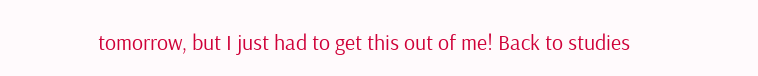tomorrow, but I just had to get this out of me! Back to studies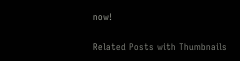now!

Related Posts with Thumbnails